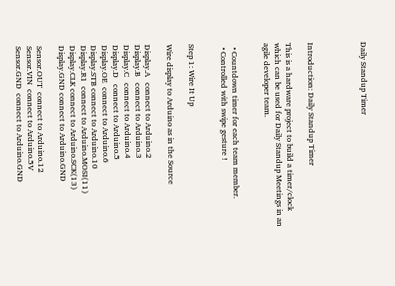Daily Standup Timer




Introduction: Daily Standup Timer

This is a hardware project to build a timer/clock which can be used for Daily Standup Meetings in an agile developer team.


  • Countdown timer for each team member.
  • Controlled with swipe gesture !


Step 1: Wire It Up

Wire display to Arduino as in the Source

Display.A   connect to Arduino.2
Display.B   connect to Arduino.3
Display.C   connect to Arduino.4
Display.D   connect to Arduino.5
Display.OE  connect to Arduino.6
Display.STB connect to Arduino.10
Display.R1  connect to Arduino.MOSI(11)
Display.CLK connect to Arduino.SCK(13)
Display.GND connect to Arduino.GND

Sensor.OUT  connect to Arduino.12
Sensor.VIN  connect to Arduino.5V
Sensor.GND  connect to Arduino.GND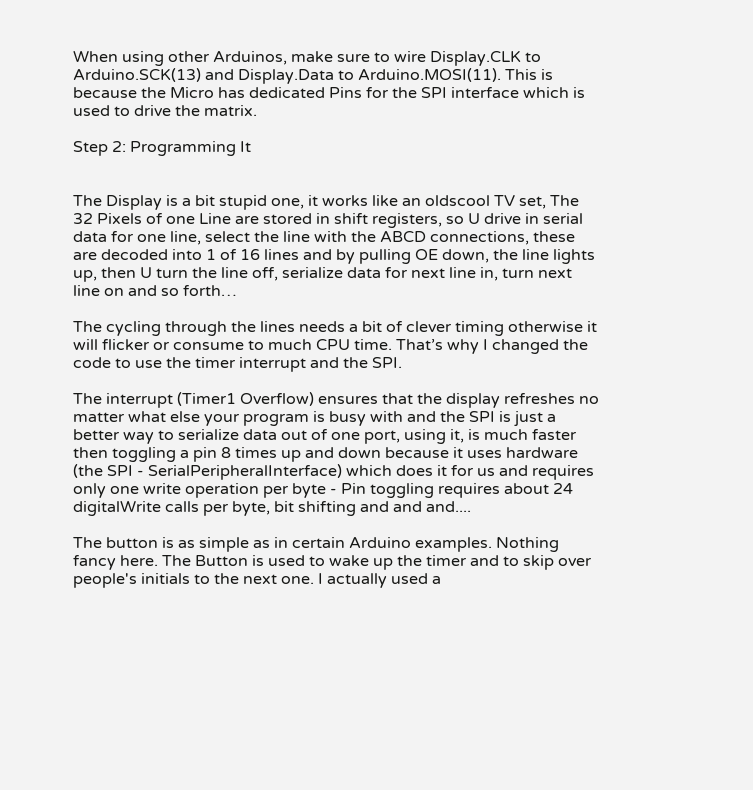When using other Arduinos, make sure to wire Display.CLK to Arduino.SCK(13) and Display.Data to Arduino.MOSI(11). This is because the Micro has dedicated Pins for the SPI interface which is used to drive the matrix.

Step 2: Programming It


The Display is a bit stupid one, it works like an oldscool TV set, The 32 Pixels of one Line are stored in shift registers, so U drive in serial data for one line, select the line with the ABCD connections, these are decoded into 1 of 16 lines and by pulling OE down, the line lights up, then U turn the line off, serialize data for next line in, turn next line on and so forth…

The cycling through the lines needs a bit of clever timing otherwise it will flicker or consume to much CPU time. That’s why I changed the code to use the timer interrupt and the SPI.

The interrupt (Timer1 Overflow) ensures that the display refreshes no matter what else your program is busy with and the SPI is just a better way to serialize data out of one port, using it, is much faster then toggling a pin 8 times up and down because it uses hardware (the SPI - SerialPeripheralInterface) which does it for us and requires only one write operation per byte - Pin toggling requires about 24 digitalWrite calls per byte, bit shifting and and and....

The button is as simple as in certain Arduino examples. Nothing fancy here. The Button is used to wake up the timer and to skip over people's initials to the next one. I actually used a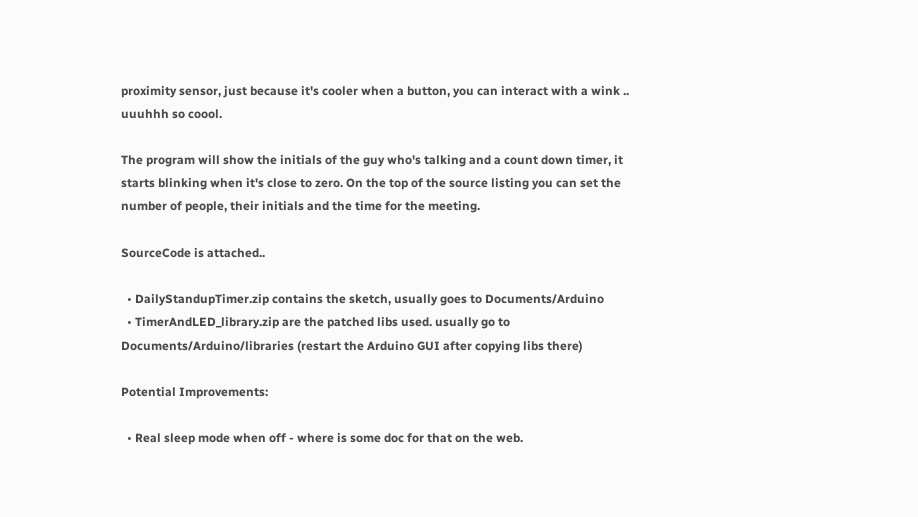proximity sensor, just because it's cooler when a button, you can interact with a wink .. uuuhhh so coool.

The program will show the initials of the guy who's talking and a count down timer, it starts blinking when it's close to zero. On the top of the source listing you can set the number of people, their initials and the time for the meeting.

SourceCode is attached..

  • DailyStandupTimer.zip contains the sketch, usually goes to Documents/Arduino
  • TimerAndLED_library.zip are the patched libs used. usually go to Documents/Arduino/libraries (restart the Arduino GUI after copying libs there)

Potential Improvements:

  • Real sleep mode when off - where is some doc for that on the web.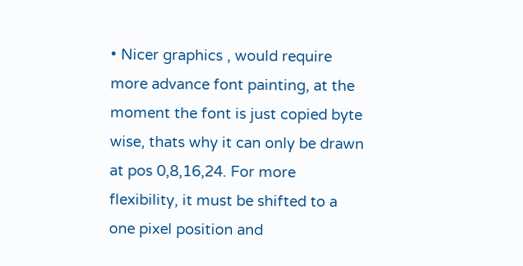• Nicer graphics , would require more advance font painting, at the moment the font is just copied byte wise, thats why it can only be drawn at pos 0,8,16,24. For more flexibility, it must be shifted to a one pixel position and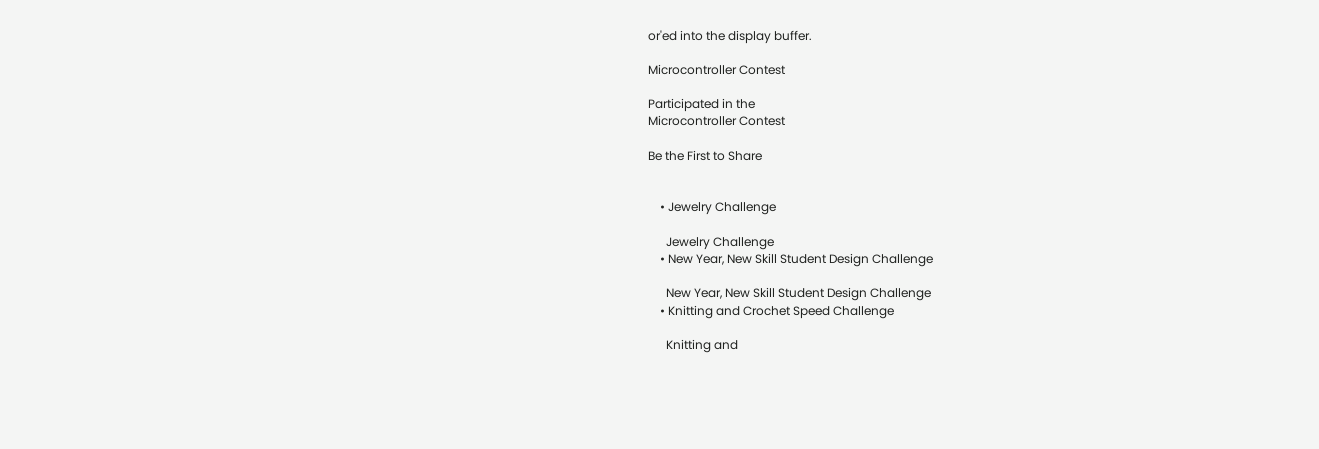or'ed into the display buffer.

Microcontroller Contest

Participated in the
Microcontroller Contest

Be the First to Share


    • Jewelry Challenge

      Jewelry Challenge
    • New Year, New Skill Student Design Challenge

      New Year, New Skill Student Design Challenge
    • Knitting and Crochet Speed Challenge

      Knitting and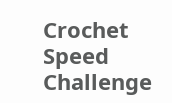Crochet Speed Challenge